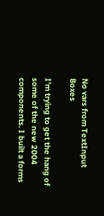No vars from TextInput Boxes

I’m trying to get the hang of some of the new 2004 components. I built a forms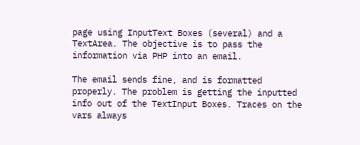page using InputText Boxes (several) and a TextArea. The objective is to pass the information via PHP into an email.

The email sends fine, and is formatted properly. The problem is getting the inputted info out of the TextInput Boxes. Traces on the vars always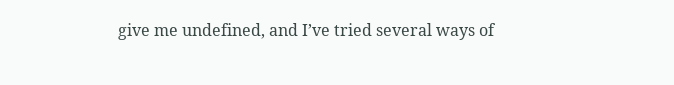give me undefined, and I’ve tried several ways of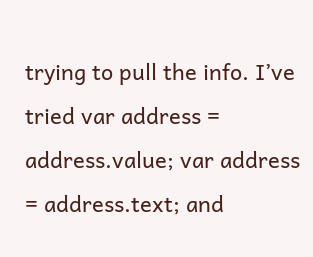trying to pull the info. I’ve tried var address = address.value; var address = address.text; and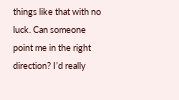things like that with no luck. Can someone point me in the right direction? I’d really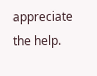appreciate the help.